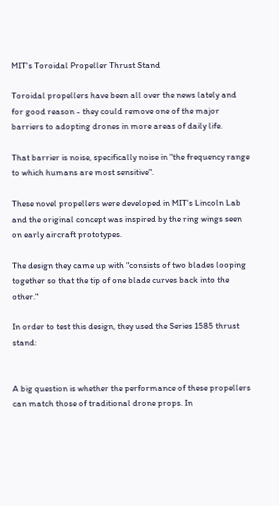MIT's Toroidal Propeller Thrust Stand

Toroidal propellers have been all over the news lately and for good reason - they could remove one of the major barriers to adopting drones in more areas of daily life.

That barrier is noise, specifically noise in "the frequency range to which humans are most sensitive".

These novel propellers were developed in MIT's Lincoln Lab and the original concept was inspired by the ring wings seen on early aircraft prototypes.

The design they came up with "consists of two blades looping together so that the tip of one blade curves back into the other."

In order to test this design, they used the Series 1585 thrust stand:


A big question is whether the performance of these propellers can match those of traditional drone props. In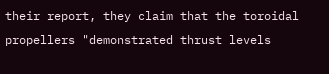their report, they claim that the toroidal propellers "demonstrated thrust levels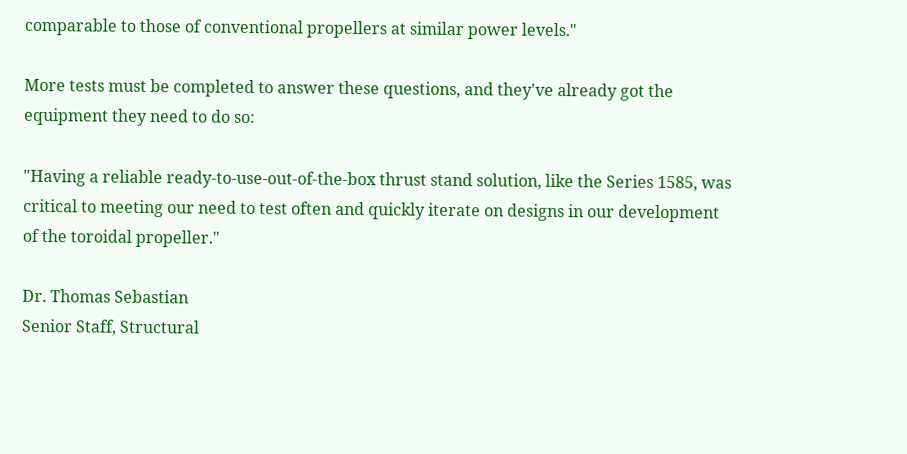comparable to those of conventional propellers at similar power levels."

More tests must be completed to answer these questions, and they've already got the equipment they need to do so:

"Having a reliable ready-to-use-out-of-the-box thrust stand solution, like the Series 1585, was critical to meeting our need to test often and quickly iterate on designs in our development of the toroidal propeller."

Dr. Thomas Sebastian
Senior Staff, Structural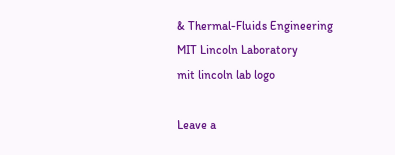& Thermal-Fluids Engineering
MIT Lincoln Laboratory
mit lincoln lab logo

Leave a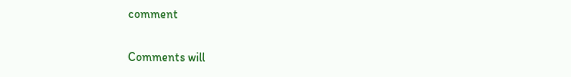comment

Comments will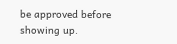be approved before showing up.